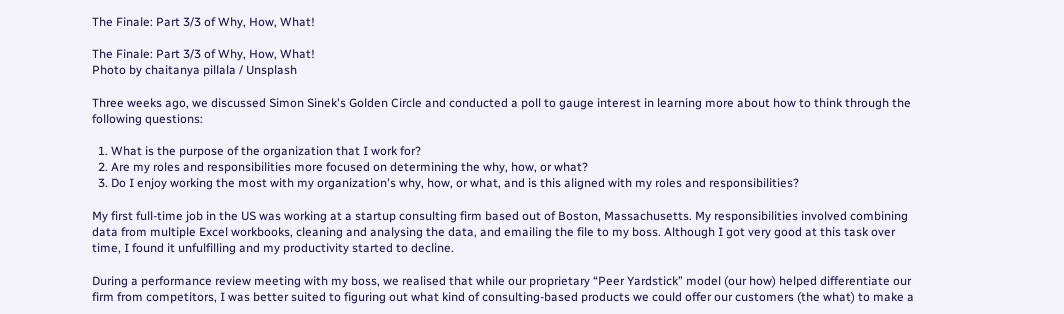The Finale: Part 3/3 of Why, How, What!

The Finale: Part 3/3 of Why, How, What!
Photo by chaitanya pillala / Unsplash

Three weeks ago, we discussed Simon Sinek's Golden Circle and conducted a poll to gauge interest in learning more about how to think through the following questions:

  1. What is the purpose of the organization that I work for?
  2. Are my roles and responsibilities more focused on determining the why, how, or what?
  3. Do I enjoy working the most with my organization's why, how, or what, and is this aligned with my roles and responsibilities?

My first full-time job in the US was working at a startup consulting firm based out of Boston, Massachusetts. My responsibilities involved combining data from multiple Excel workbooks, cleaning and analysing the data, and emailing the file to my boss. Although I got very good at this task over time, I found it unfulfilling and my productivity started to decline.

During a performance review meeting with my boss, we realised that while our proprietary “Peer Yardstick” model (our how) helped differentiate our firm from competitors, I was better suited to figuring out what kind of consulting-based products we could offer our customers (the what) to make a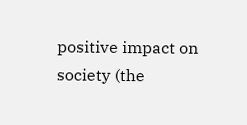positive impact on society (the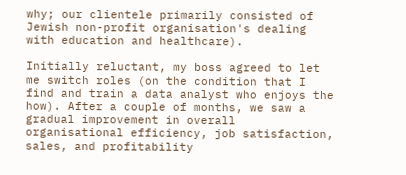why; our clientele primarily consisted of Jewish non-profit organisation's dealing with education and healthcare).

Initially reluctant, my boss agreed to let me switch roles (on the condition that I find and train a data analyst who enjoys the how). After a couple of months, we saw a gradual improvement in overall organisational efficiency, job satisfaction, sales, and profitability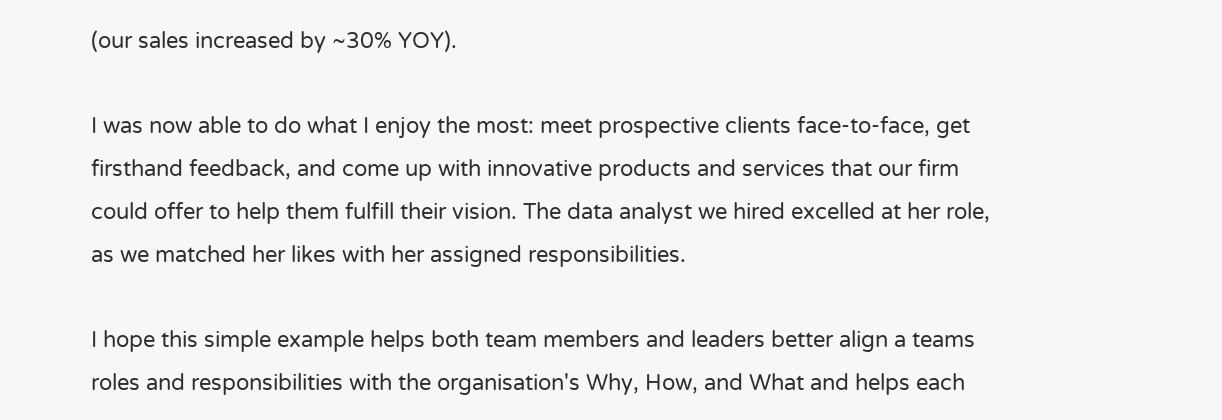(our sales increased by ~30% YOY).

I was now able to do what I enjoy the most: meet prospective clients face-to-face, get firsthand feedback, and come up with innovative products and services that our firm could offer to help them fulfill their vision. The data analyst we hired excelled at her role, as we matched her likes with her assigned responsibilities.

I hope this simple example helps both team members and leaders better align a teams roles and responsibilities with the organisation's Why, How, and What and helps each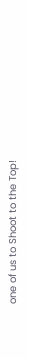one of us to Shoot to the Top!